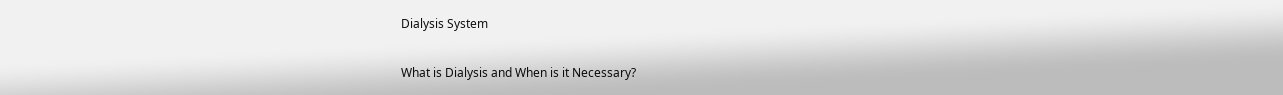Dialysis System

What is Dialysis and When is it Necessary?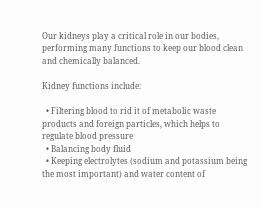Our kidneys play a critical role in our bodies, performing many functions to keep our blood clean and chemically balanced.

Kidney functions include:

  • Filtering blood to rid it of metabolic waste products and foreign particles, which helps to regulate blood pressure
  • Balancing body fluid
  • Keeping electrolytes (sodium and potassium being the most important) and water content of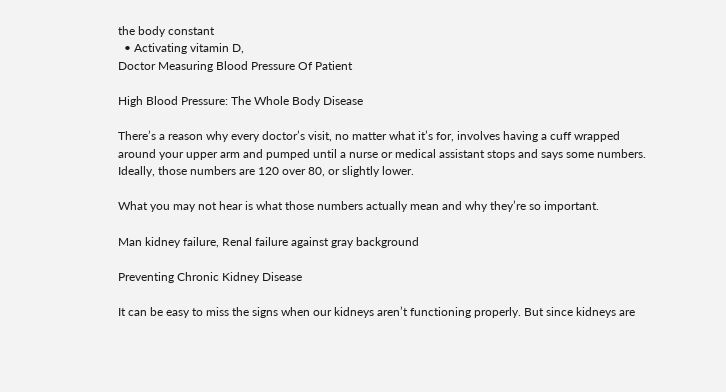the body constant
  • Activating vitamin D,
Doctor Measuring Blood Pressure Of Patient

High Blood Pressure: The Whole Body Disease

There’s a reason why every doctor’s visit, no matter what it’s for, involves having a cuff wrapped around your upper arm and pumped until a nurse or medical assistant stops and says some numbers. Ideally, those numbers are 120 over 80, or slightly lower.

What you may not hear is what those numbers actually mean and why they’re so important.

Man kidney failure, Renal failure against gray background

Preventing Chronic Kidney Disease

It can be easy to miss the signs when our kidneys aren’t functioning properly. But since kidneys are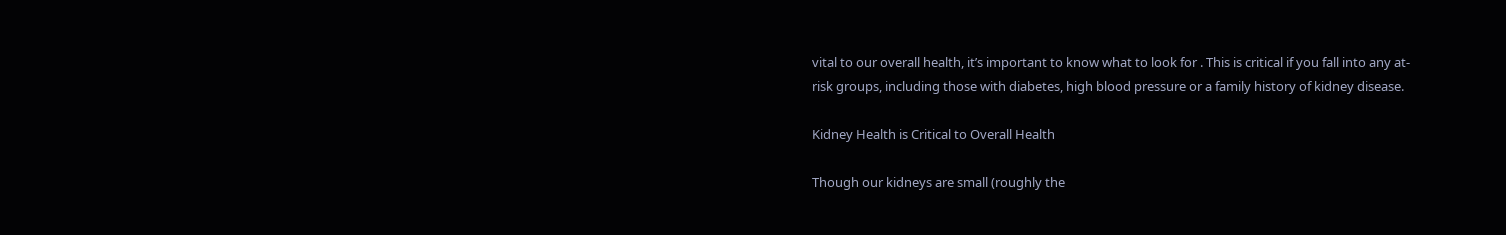vital to our overall health, it’s important to know what to look for . This is critical if you fall into any at-risk groups, including those with diabetes, high blood pressure or a family history of kidney disease.

Kidney Health is Critical to Overall Health

Though our kidneys are small (roughly the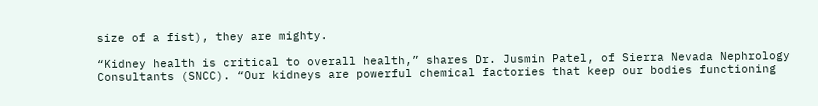size of a fist), they are mighty.

“Kidney health is critical to overall health,” shares Dr. Jusmin Patel, of Sierra Nevada Nephrology Consultants (SNCC). “Our kidneys are powerful chemical factories that keep our bodies functioning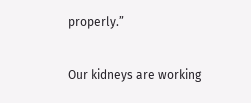properly.”

Our kidneys are working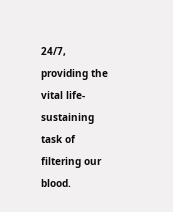24/7, providing the vital life-sustaining task of filtering our blood.